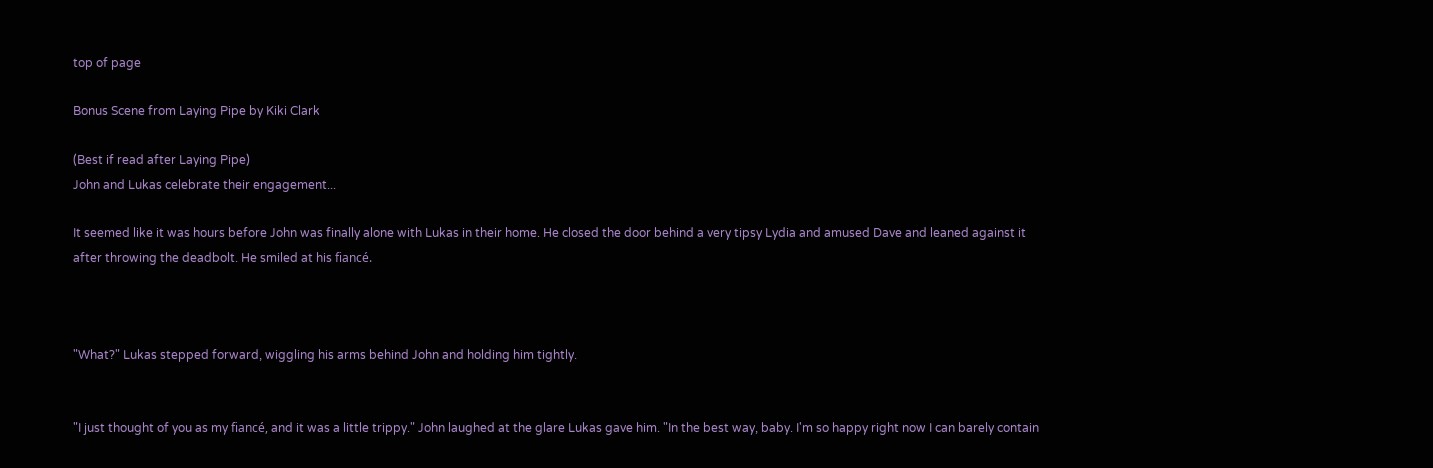top of page

Bonus Scene from Laying Pipe by Kiki Clark

(Best if read after Laying Pipe)
John and Lukas celebrate their engagement...

It seemed like it was hours before John was finally alone with Lukas in their home. He closed the door behind a very tipsy Lydia and amused Dave and leaned against it after throwing the deadbolt. He smiled at his fiancé.



"What?" Lukas stepped forward, wiggling his arms behind John and holding him tightly.


"I just thought of you as my fiancé, and it was a little trippy." John laughed at the glare Lukas gave him. "In the best way, baby. I'm so happy right now I can barely contain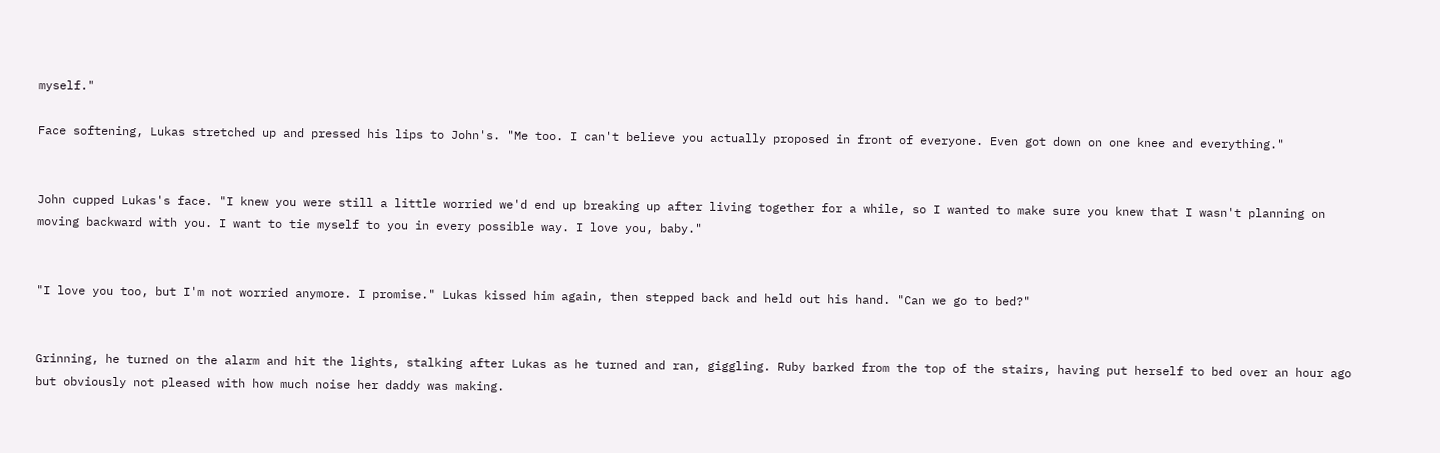myself."

Face softening, Lukas stretched up and pressed his lips to John's. "Me too. I can't believe you actually proposed in front of everyone. Even got down on one knee and everything."


John cupped Lukas's face. "I knew you were still a little worried we'd end up breaking up after living together for a while, so I wanted to make sure you knew that I wasn't planning on moving backward with you. I want to tie myself to you in every possible way. I love you, baby."


"I love you too, but I'm not worried anymore. I promise." Lukas kissed him again, then stepped back and held out his hand. "Can we go to bed?"


Grinning, he turned on the alarm and hit the lights, stalking after Lukas as he turned and ran, giggling. Ruby barked from the top of the stairs, having put herself to bed over an hour ago but obviously not pleased with how much noise her daddy was making.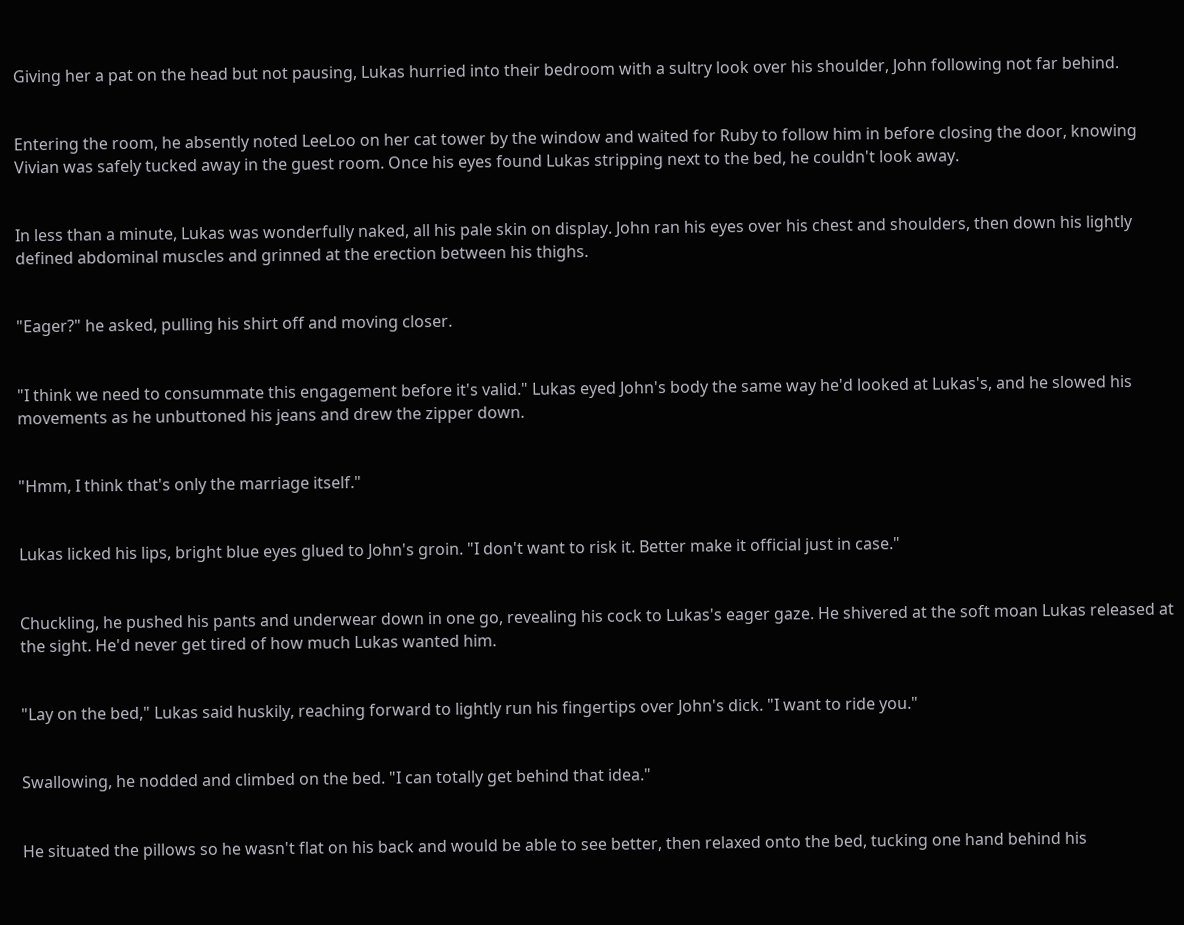Giving her a pat on the head but not pausing, Lukas hurried into their bedroom with a sultry look over his shoulder, John following not far behind.


Entering the room, he absently noted LeeLoo on her cat tower by the window and waited for Ruby to follow him in before closing the door, knowing Vivian was safely tucked away in the guest room. Once his eyes found Lukas stripping next to the bed, he couldn't look away.


In less than a minute, Lukas was wonderfully naked, all his pale skin on display. John ran his eyes over his chest and shoulders, then down his lightly defined abdominal muscles and grinned at the erection between his thighs.


"Eager?" he asked, pulling his shirt off and moving closer.


"I think we need to consummate this engagement before it's valid." Lukas eyed John's body the same way he'd looked at Lukas's, and he slowed his movements as he unbuttoned his jeans and drew the zipper down.


"Hmm, I think that's only the marriage itself."


Lukas licked his lips, bright blue eyes glued to John's groin. "I don't want to risk it. Better make it official just in case."


Chuckling, he pushed his pants and underwear down in one go, revealing his cock to Lukas's eager gaze. He shivered at the soft moan Lukas released at the sight. He'd never get tired of how much Lukas wanted him.


"Lay on the bed," Lukas said huskily, reaching forward to lightly run his fingertips over John's dick. "I want to ride you."


Swallowing, he nodded and climbed on the bed. "I can totally get behind that idea."


He situated the pillows so he wasn't flat on his back and would be able to see better, then relaxed onto the bed, tucking one hand behind his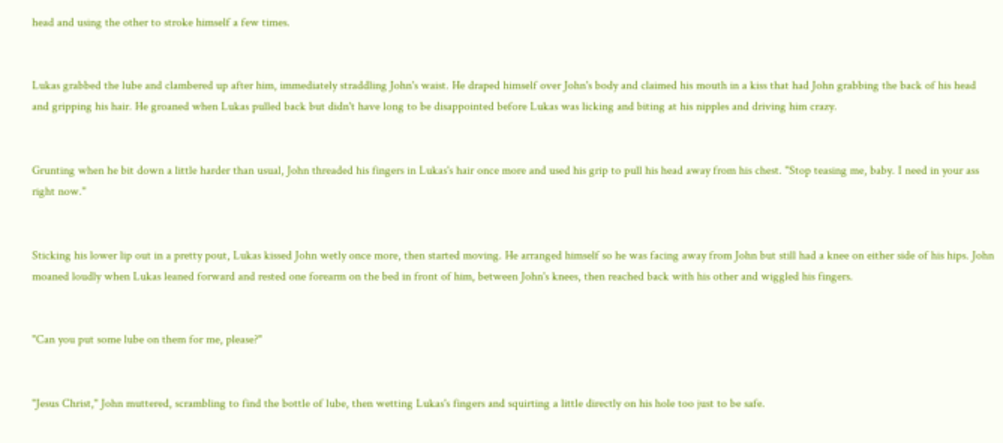head and using the other to stroke himself a few times.


Lukas grabbed the lube and clambered up after him, immediately straddling John's waist. He draped himself over John's body and claimed his mouth in a kiss that had John grabbing the back of his head and gripping his hair. He groaned when Lukas pulled back but didn't have long to be disappointed before Lukas was licking and biting at his nipples and driving him crazy.


Grunting when he bit down a little harder than usual, John threaded his fingers in Lukas's hair once more and used his grip to pull his head away from his chest. "Stop teasing me, baby. I need in your ass right now."


Sticking his lower lip out in a pretty pout, Lukas kissed John wetly once more, then started moving. He arranged himself so he was facing away from John but still had a knee on either side of his hips. John moaned loudly when Lukas leaned forward and rested one forearm on the bed in front of him, between John's knees, then reached back with his other and wiggled his fingers.


"Can you put some lube on them for me, please?"


"Jesus Christ," John muttered, scrambling to find the bottle of lube, then wetting Lukas's fingers and squirting a little directly on his hole too just to be safe.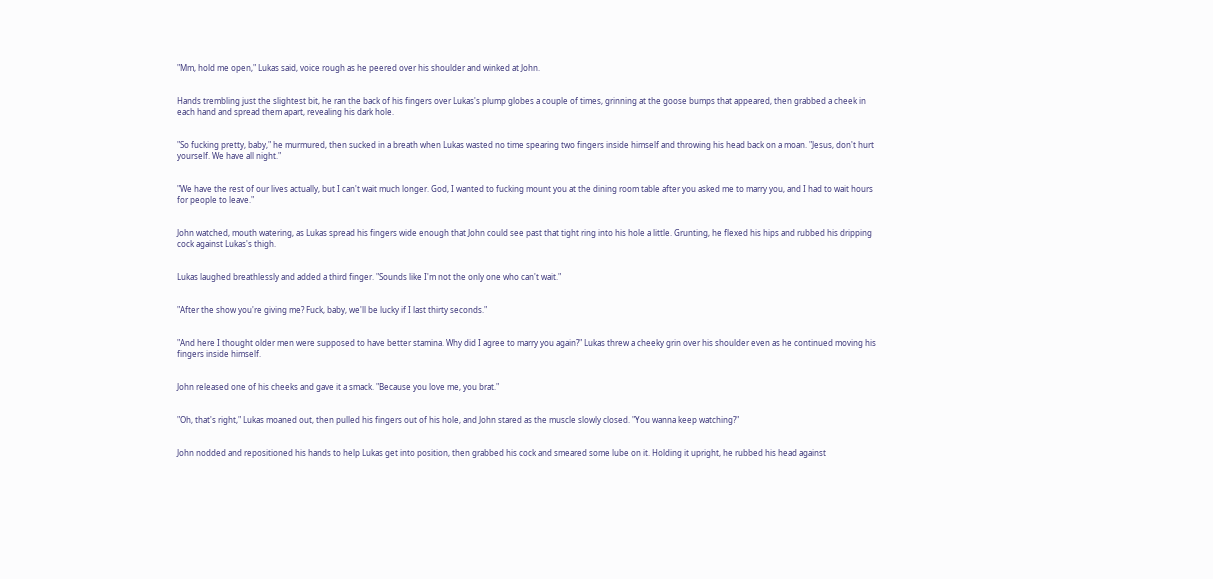"Mm, hold me open," Lukas said, voice rough as he peered over his shoulder and winked at John.


Hands trembling just the slightest bit, he ran the back of his fingers over Lukas's plump globes a couple of times, grinning at the goose bumps that appeared, then grabbed a cheek in each hand and spread them apart, revealing his dark hole.


"So fucking pretty, baby," he murmured, then sucked in a breath when Lukas wasted no time spearing two fingers inside himself and throwing his head back on a moan. "Jesus, don't hurt yourself. We have all night."


"We have the rest of our lives actually, but I can't wait much longer. God, I wanted to fucking mount you at the dining room table after you asked me to marry you, and I had to wait hours for people to leave."


John watched, mouth watering, as Lukas spread his fingers wide enough that John could see past that tight ring into his hole a little. Grunting, he flexed his hips and rubbed his dripping cock against Lukas's thigh.


Lukas laughed breathlessly and added a third finger. "Sounds like I'm not the only one who can't wait."


"After the show you're giving me? Fuck, baby, we'll be lucky if I last thirty seconds."


"And here I thought older men were supposed to have better stamina. Why did I agree to marry you again?" Lukas threw a cheeky grin over his shoulder even as he continued moving his fingers inside himself.


John released one of his cheeks and gave it a smack. "Because you love me, you brat."


"Oh, that's right," Lukas moaned out, then pulled his fingers out of his hole, and John stared as the muscle slowly closed. "You wanna keep watching?"


John nodded and repositioned his hands to help Lukas get into position, then grabbed his cock and smeared some lube on it. Holding it upright, he rubbed his head against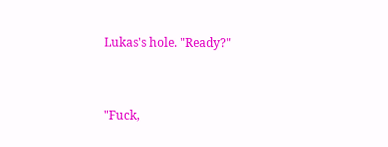Lukas's hole. "Ready?"


"Fuck,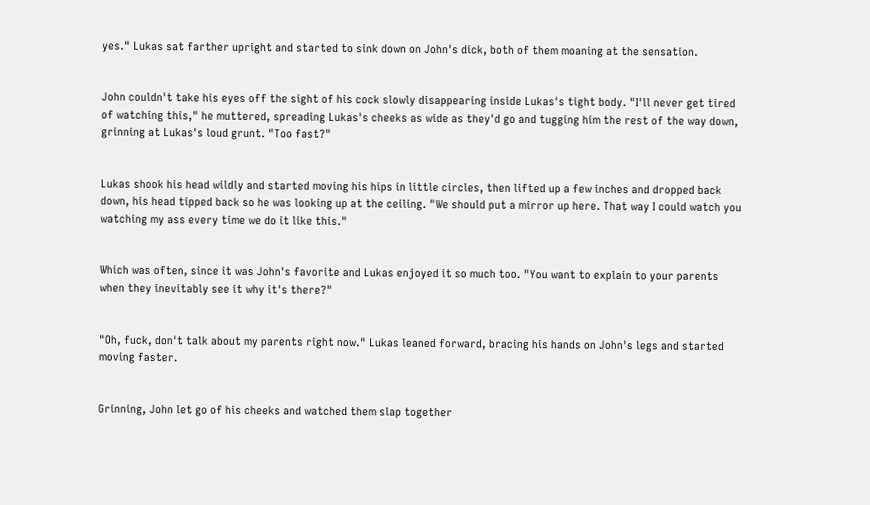yes." Lukas sat farther upright and started to sink down on John's dick, both of them moaning at the sensation.


John couldn't take his eyes off the sight of his cock slowly disappearing inside Lukas's tight body. "I'll never get tired of watching this," he muttered, spreading Lukas's cheeks as wide as they'd go and tugging him the rest of the way down, grinning at Lukas's loud grunt. "Too fast?"


Lukas shook his head wildly and started moving his hips in little circles, then lifted up a few inches and dropped back down, his head tipped back so he was looking up at the ceiling. "We should put a mirror up here. That way I could watch you watching my ass every time we do it like this."


Which was often, since it was John's favorite and Lukas enjoyed it so much too. "You want to explain to your parents when they inevitably see it why it's there?"


"Oh, fuck, don't talk about my parents right now." Lukas leaned forward, bracing his hands on John's legs and started moving faster.


Grinning, John let go of his cheeks and watched them slap together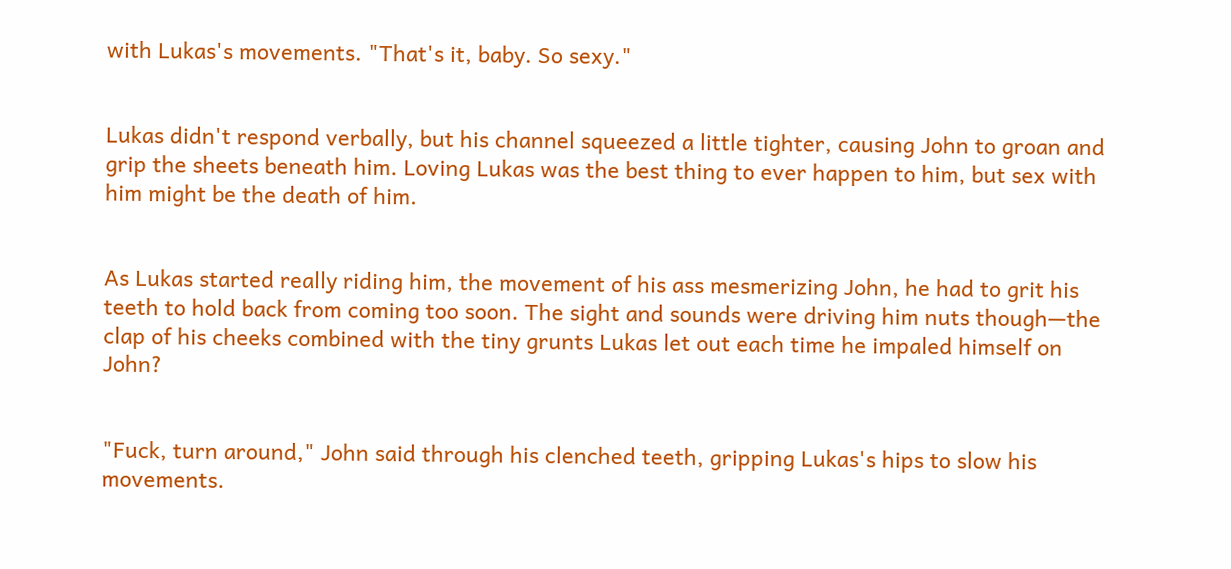with Lukas's movements. "That's it, baby. So sexy."


Lukas didn't respond verbally, but his channel squeezed a little tighter, causing John to groan and grip the sheets beneath him. Loving Lukas was the best thing to ever happen to him, but sex with him might be the death of him.


As Lukas started really riding him, the movement of his ass mesmerizing John, he had to grit his teeth to hold back from coming too soon. The sight and sounds were driving him nuts though—the clap of his cheeks combined with the tiny grunts Lukas let out each time he impaled himself on John?


"Fuck, turn around," John said through his clenched teeth, gripping Lukas's hips to slow his movements.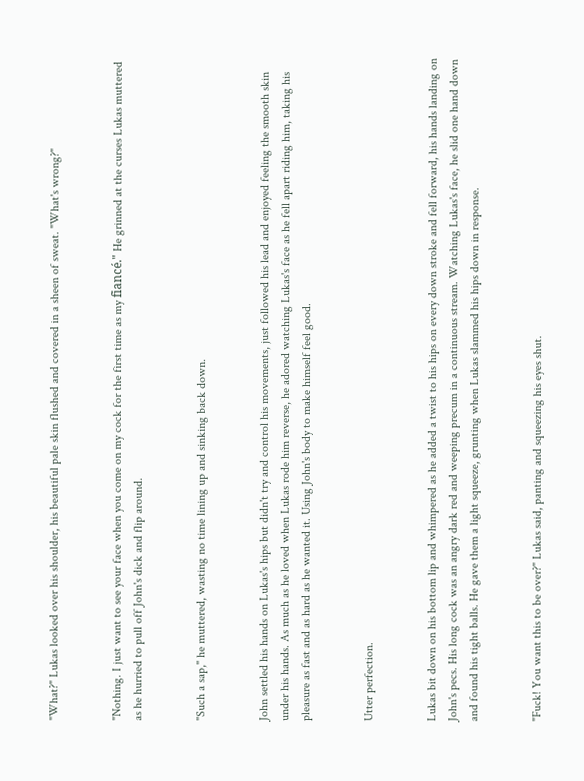"What?" Lukas looked over his shoulder, his beautiful pale skin flushed and covered in a sheen of sweat. "What's wrong?"


"Nothing. I just want to see your face when you come on my cock for the first time as my fiancé." He grinned at the curses Lukas muttered as he hurried to pull off John's dick and flip around.


"Such a sap," he muttered, wasting no time lining up and sinking back down.


John settled his hands on Lukas's hips but didn't try and control his movements, just followed his lead and enjoyed feeling the smooth skin under his hands. As much as he loved when Lukas rode him reverse, he adored watching Lukas's face as he fell apart riding him, taking his pleasure as fast and as hard as he wanted it. Using John's body to make himself feel good.


Utter perfection.


Lukas bit down on his bottom lip and whimpered as he added a twist to his hips on every down stroke and fell forward, his hands landing on John's pecs. His long cock was an angry dark red and weeping precum in a continuous stream. Watching Lukas's face, he slid one hand down and found his tight balls. He gave them a light squeeze, grunting when Lukas slammed his hips down in response.


"Fuck! You want this to be over?" Lukas said, panting and squeezing his eyes shut.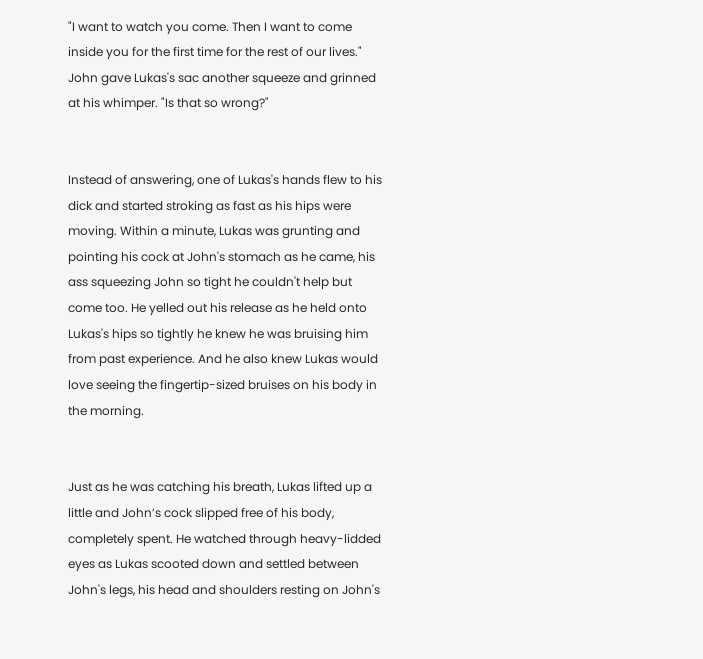"I want to watch you come. Then I want to come inside you for the first time for the rest of our lives." John gave Lukas's sac another squeeze and grinned at his whimper. "Is that so wrong?"


Instead of answering, one of Lukas's hands flew to his dick and started stroking as fast as his hips were moving. Within a minute, Lukas was grunting and pointing his cock at John's stomach as he came, his ass squeezing John so tight he couldn't help but come too. He yelled out his release as he held onto Lukas's hips so tightly he knew he was bruising him from past experience. And he also knew Lukas would love seeing the fingertip-sized bruises on his body in the morning.


Just as he was catching his breath, Lukas lifted up a little and John’s cock slipped free of his body, completely spent. He watched through heavy-lidded eyes as Lukas scooted down and settled between John's legs, his head and shoulders resting on John's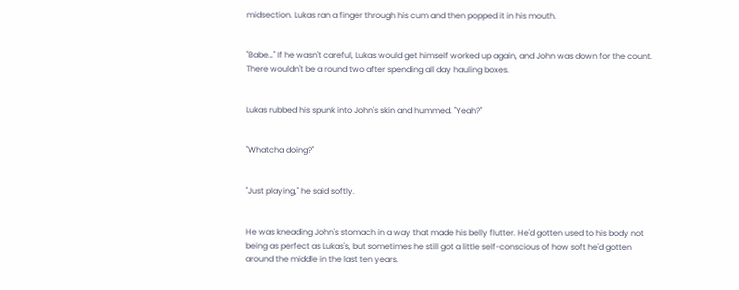midsection. Lukas ran a finger through his cum and then popped it in his mouth.


"Babe…" If he wasn't careful, Lukas would get himself worked up again, and John was down for the count. There wouldn't be a round two after spending all day hauling boxes.


Lukas rubbed his spunk into John's skin and hummed. "Yeah?"


"Whatcha doing?"


"Just playing," he said softly.


He was kneading John's stomach in a way that made his belly flutter. He'd gotten used to his body not being as perfect as Lukas's, but sometimes he still got a little self-conscious of how soft he'd gotten around the middle in the last ten years.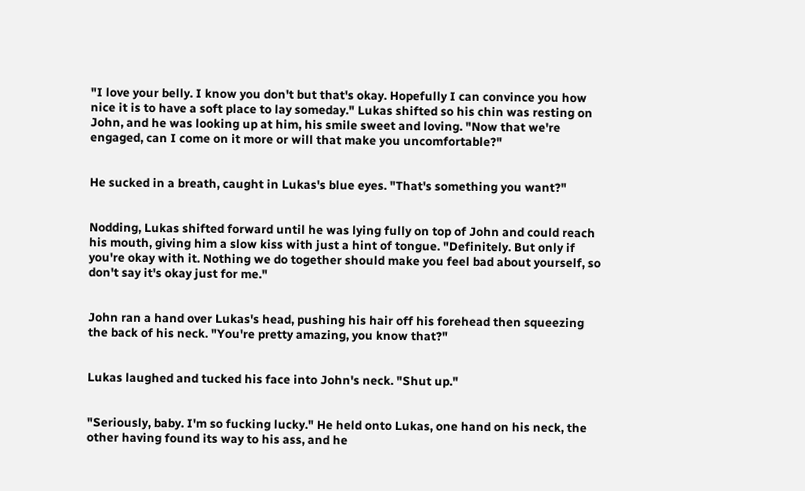"I love your belly. I know you don't but that's okay. Hopefully I can convince you how nice it is to have a soft place to lay someday." Lukas shifted so his chin was resting on John, and he was looking up at him, his smile sweet and loving. "Now that we're engaged, can I come on it more or will that make you uncomfortable?"


He sucked in a breath, caught in Lukas's blue eyes. "That's something you want?"


Nodding, Lukas shifted forward until he was lying fully on top of John and could reach his mouth, giving him a slow kiss with just a hint of tongue. "Definitely. But only if you're okay with it. Nothing we do together should make you feel bad about yourself, so don't say it's okay just for me."


John ran a hand over Lukas's head, pushing his hair off his forehead then squeezing the back of his neck. "You're pretty amazing, you know that?"


Lukas laughed and tucked his face into John's neck. "Shut up."


"Seriously, baby. I'm so fucking lucky." He held onto Lukas, one hand on his neck, the other having found its way to his ass, and he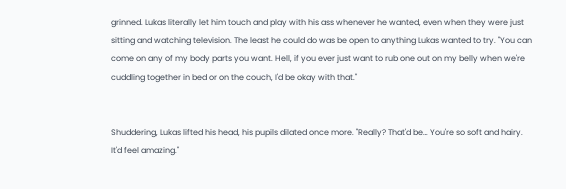grinned. Lukas literally let him touch and play with his ass whenever he wanted, even when they were just sitting and watching television. The least he could do was be open to anything Lukas wanted to try. "You can come on any of my body parts you want. Hell, if you ever just want to rub one out on my belly when we're cuddling together in bed or on the couch, I'd be okay with that."


Shuddering, Lukas lifted his head, his pupils dilated once more. "Really? That'd be… You're so soft and hairy. It'd feel amazing."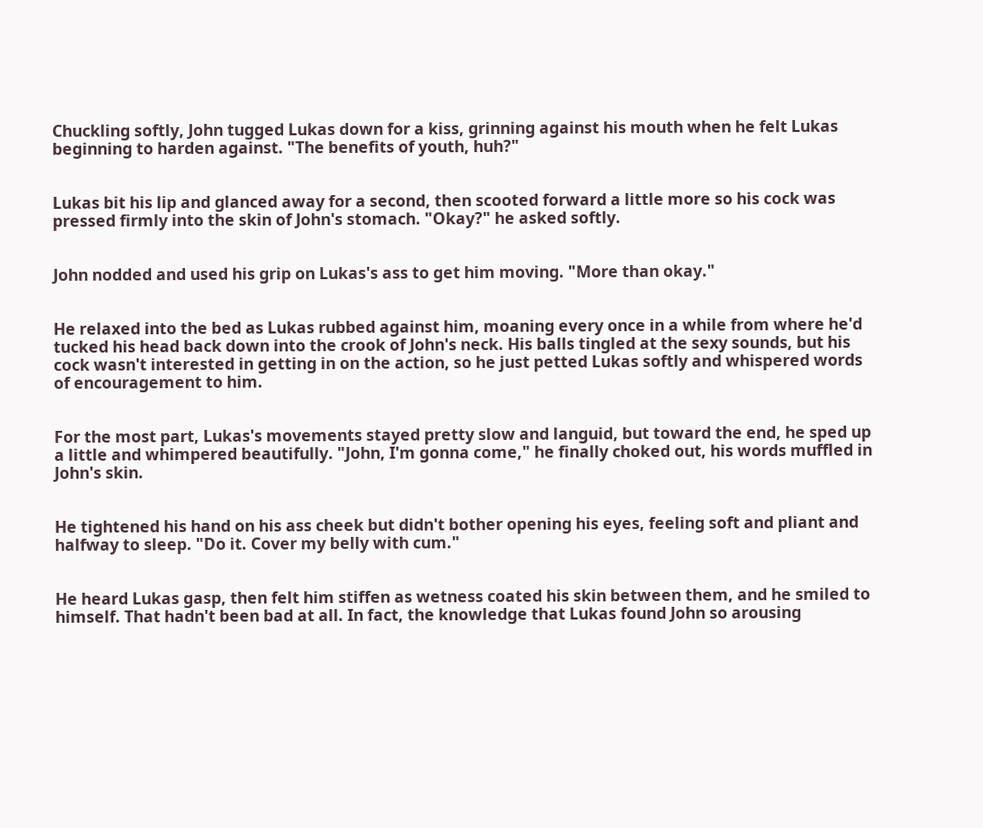Chuckling softly, John tugged Lukas down for a kiss, grinning against his mouth when he felt Lukas beginning to harden against. "The benefits of youth, huh?"


Lukas bit his lip and glanced away for a second, then scooted forward a little more so his cock was pressed firmly into the skin of John's stomach. "Okay?" he asked softly.


John nodded and used his grip on Lukas's ass to get him moving. "More than okay."


He relaxed into the bed as Lukas rubbed against him, moaning every once in a while from where he'd tucked his head back down into the crook of John's neck. His balls tingled at the sexy sounds, but his cock wasn't interested in getting in on the action, so he just petted Lukas softly and whispered words of encouragement to him.


For the most part, Lukas's movements stayed pretty slow and languid, but toward the end, he sped up a little and whimpered beautifully. "John, I'm gonna come," he finally choked out, his words muffled in John's skin.


He tightened his hand on his ass cheek but didn't bother opening his eyes, feeling soft and pliant and halfway to sleep. "Do it. Cover my belly with cum."


He heard Lukas gasp, then felt him stiffen as wetness coated his skin between them, and he smiled to himself. That hadn't been bad at all. In fact, the knowledge that Lukas found John so arousing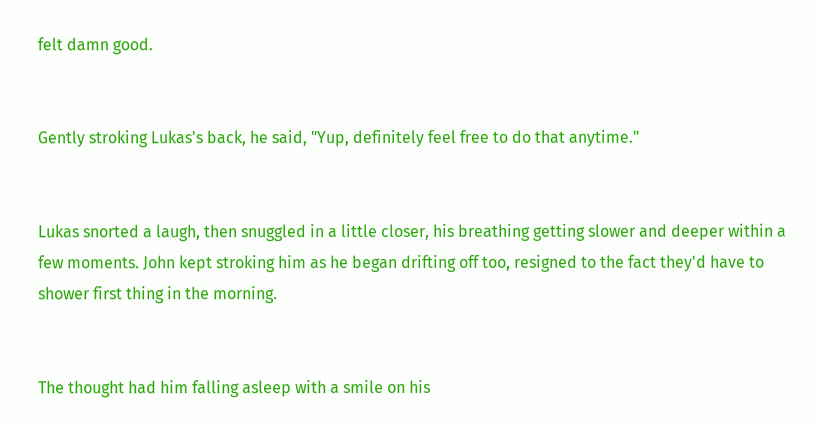felt damn good.


Gently stroking Lukas's back, he said, "Yup, definitely feel free to do that anytime."


Lukas snorted a laugh, then snuggled in a little closer, his breathing getting slower and deeper within a few moments. John kept stroking him as he began drifting off too, resigned to the fact they'd have to shower first thing in the morning.


The thought had him falling asleep with a smile on his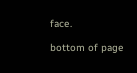face.

bottom of page